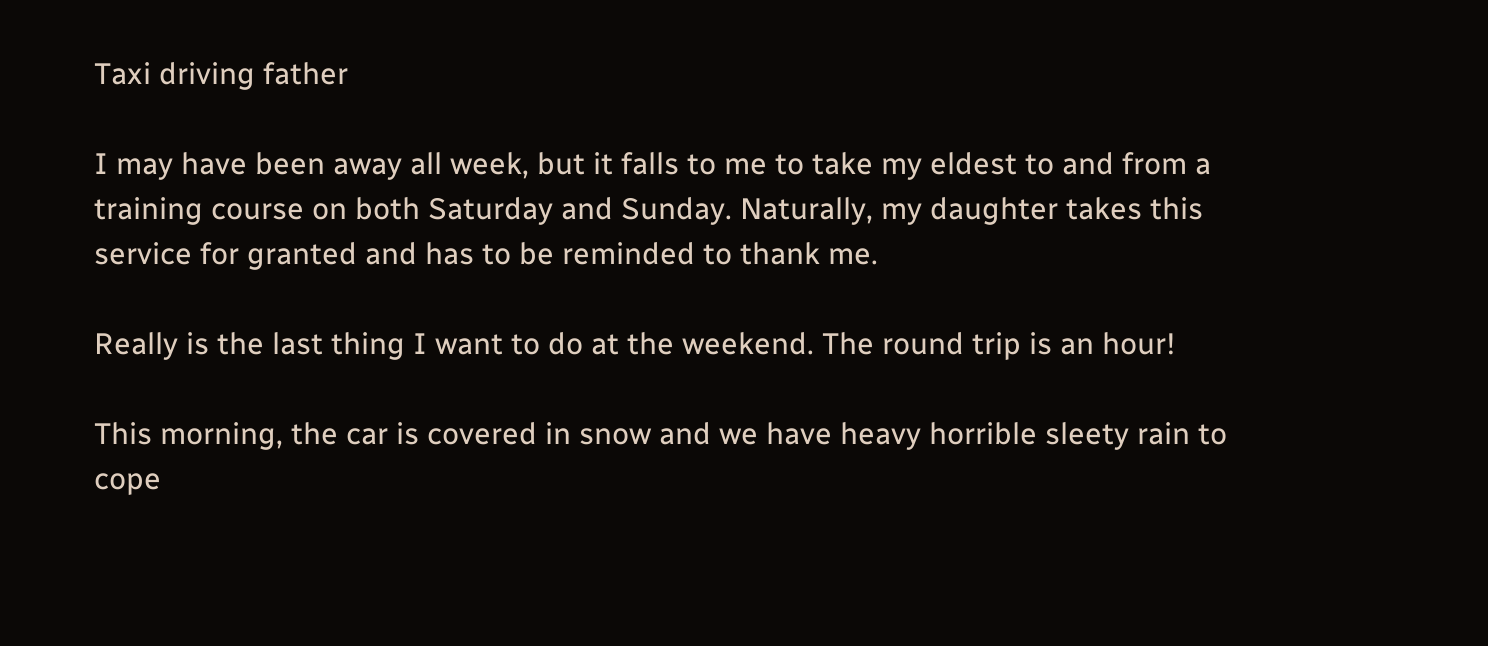Taxi driving father

I may have been away all week, but it falls to me to take my eldest to and from a training course on both Saturday and Sunday. Naturally, my daughter takes this service for granted and has to be reminded to thank me.

Really is the last thing I want to do at the weekend. The round trip is an hour!

This morning, the car is covered in snow and we have heavy horrible sleety rain to cope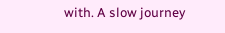with. A slow journey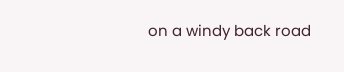on a windy back road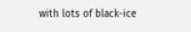with lots of black-ice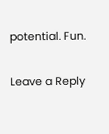potential. Fun.

Leave a Reply